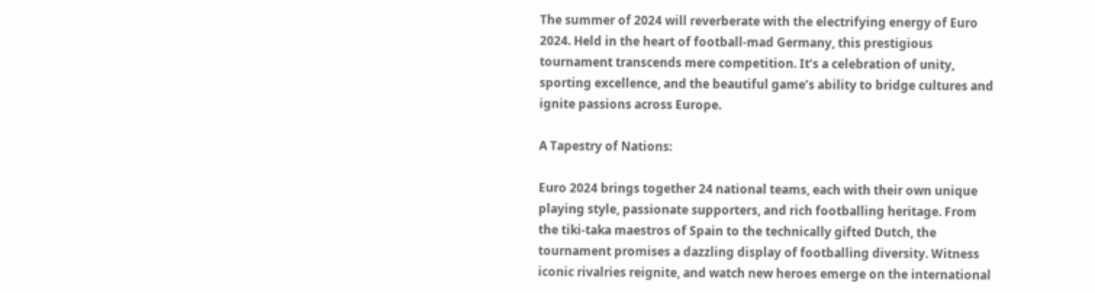The summer of 2024 will reverberate with the electrifying energy of Euro 2024. Held in the heart of football-mad Germany, this prestigious tournament transcends mere competition. It’s a celebration of unity, sporting excellence, and the beautiful game’s ability to bridge cultures and ignite passions across Europe.

A Tapestry of Nations:

Euro 2024 brings together 24 national teams, each with their own unique playing style, passionate supporters, and rich footballing heritage. From the tiki-taka maestros of Spain to the technically gifted Dutch, the tournament promises a dazzling display of footballing diversity. Witness iconic rivalries reignite, and watch new heroes emerge on the international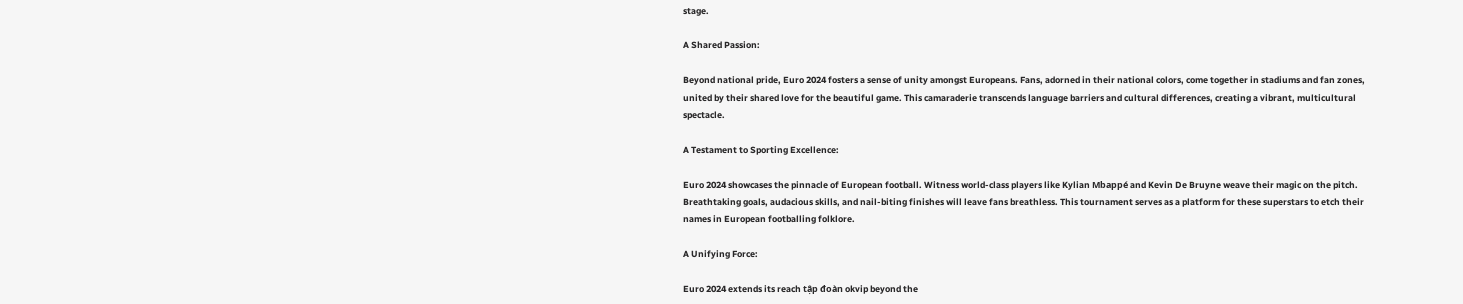stage.

A Shared Passion:

Beyond national pride, Euro 2024 fosters a sense of unity amongst Europeans. Fans, adorned in their national colors, come together in stadiums and fan zones, united by their shared love for the beautiful game. This camaraderie transcends language barriers and cultural differences, creating a vibrant, multicultural spectacle.

A Testament to Sporting Excellence:

Euro 2024 showcases the pinnacle of European football. Witness world-class players like Kylian Mbappé and Kevin De Bruyne weave their magic on the pitch. Breathtaking goals, audacious skills, and nail-biting finishes will leave fans breathless. This tournament serves as a platform for these superstars to etch their names in European footballing folklore.

A Unifying Force:

Euro 2024 extends its reach tập đoàn okvip beyond the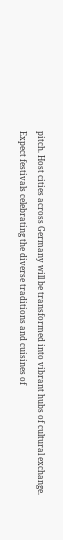pitch. Host cities across Germany will be transformed into vibrant hubs of cultural exchange. Expect festivals celebrating the diverse traditions and cuisines of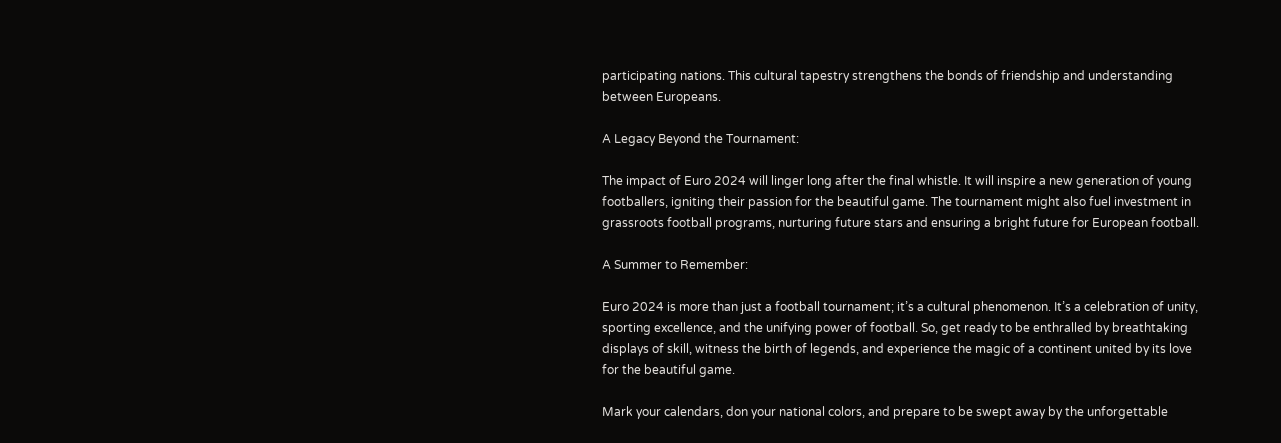participating nations. This cultural tapestry strengthens the bonds of friendship and understanding between Europeans.

A Legacy Beyond the Tournament:

The impact of Euro 2024 will linger long after the final whistle. It will inspire a new generation of young footballers, igniting their passion for the beautiful game. The tournament might also fuel investment in grassroots football programs, nurturing future stars and ensuring a bright future for European football.

A Summer to Remember:

Euro 2024 is more than just a football tournament; it’s a cultural phenomenon. It’s a celebration of unity, sporting excellence, and the unifying power of football. So, get ready to be enthralled by breathtaking displays of skill, witness the birth of legends, and experience the magic of a continent united by its love for the beautiful game.

Mark your calendars, don your national colors, and prepare to be swept away by the unforgettable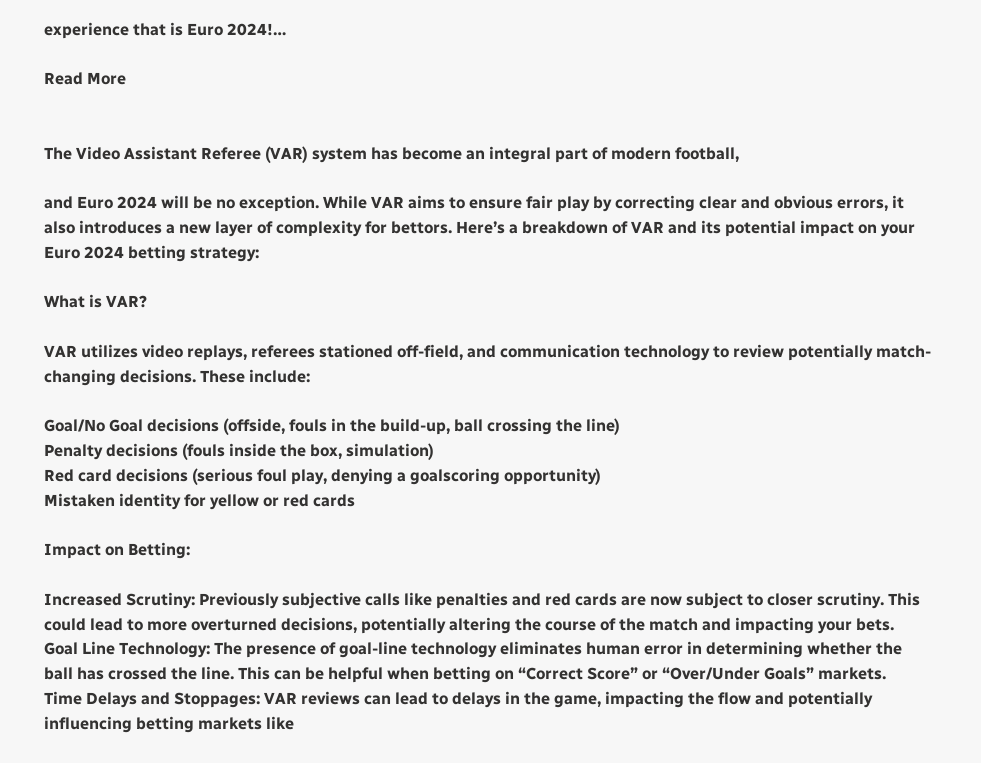experience that is Euro 2024!…

Read More


The Video Assistant Referee (VAR) system has become an integral part of modern football,

and Euro 2024 will be no exception. While VAR aims to ensure fair play by correcting clear and obvious errors, it also introduces a new layer of complexity for bettors. Here’s a breakdown of VAR and its potential impact on your Euro 2024 betting strategy:

What is VAR?

VAR utilizes video replays, referees stationed off-field, and communication technology to review potentially match-changing decisions. These include:

Goal/No Goal decisions (offside, fouls in the build-up, ball crossing the line)
Penalty decisions (fouls inside the box, simulation)
Red card decisions (serious foul play, denying a goalscoring opportunity)
Mistaken identity for yellow or red cards

Impact on Betting:

Increased Scrutiny: Previously subjective calls like penalties and red cards are now subject to closer scrutiny. This could lead to more overturned decisions, potentially altering the course of the match and impacting your bets.
Goal Line Technology: The presence of goal-line technology eliminates human error in determining whether the ball has crossed the line. This can be helpful when betting on “Correct Score” or “Over/Under Goals” markets.
Time Delays and Stoppages: VAR reviews can lead to delays in the game, impacting the flow and potentially influencing betting markets like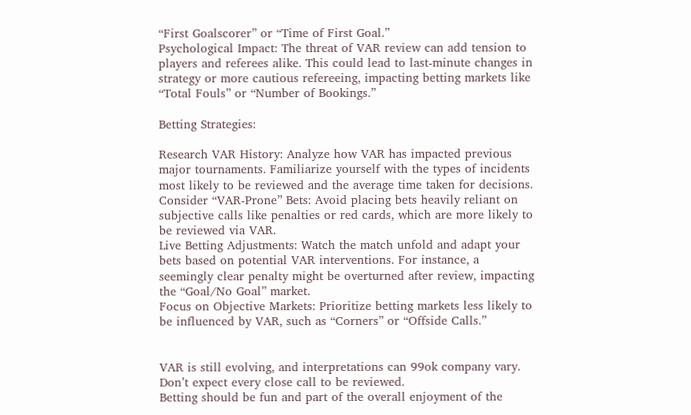“First Goalscorer” or “Time of First Goal.”
Psychological Impact: The threat of VAR review can add tension to players and referees alike. This could lead to last-minute changes in strategy or more cautious refereeing, impacting betting markets like “Total Fouls” or “Number of Bookings.”

Betting Strategies:

Research VAR History: Analyze how VAR has impacted previous major tournaments. Familiarize yourself with the types of incidents most likely to be reviewed and the average time taken for decisions.
Consider “VAR-Prone” Bets: Avoid placing bets heavily reliant on subjective calls like penalties or red cards, which are more likely to be reviewed via VAR.
Live Betting Adjustments: Watch the match unfold and adapt your bets based on potential VAR interventions. For instance, a seemingly clear penalty might be overturned after review, impacting the “Goal/No Goal” market.
Focus on Objective Markets: Prioritize betting markets less likely to be influenced by VAR, such as “Corners” or “Offside Calls.”


VAR is still evolving, and interpretations can 99ok company vary. Don’t expect every close call to be reviewed.
Betting should be fun and part of the overall enjoyment of the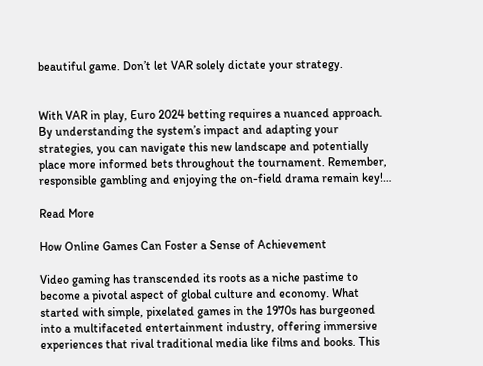beautiful game. Don’t let VAR solely dictate your strategy.


With VAR in play, Euro 2024 betting requires a nuanced approach. By understanding the system’s impact and adapting your strategies, you can navigate this new landscape and potentially place more informed bets throughout the tournament. Remember, responsible gambling and enjoying the on-field drama remain key!…

Read More

How Online Games Can Foster a Sense of Achievement

Video gaming has transcended its roots as a niche pastime to become a pivotal aspect of global culture and economy. What started with simple, pixelated games in the 1970s has burgeoned into a multifaceted entertainment industry, offering immersive experiences that rival traditional media like films and books. This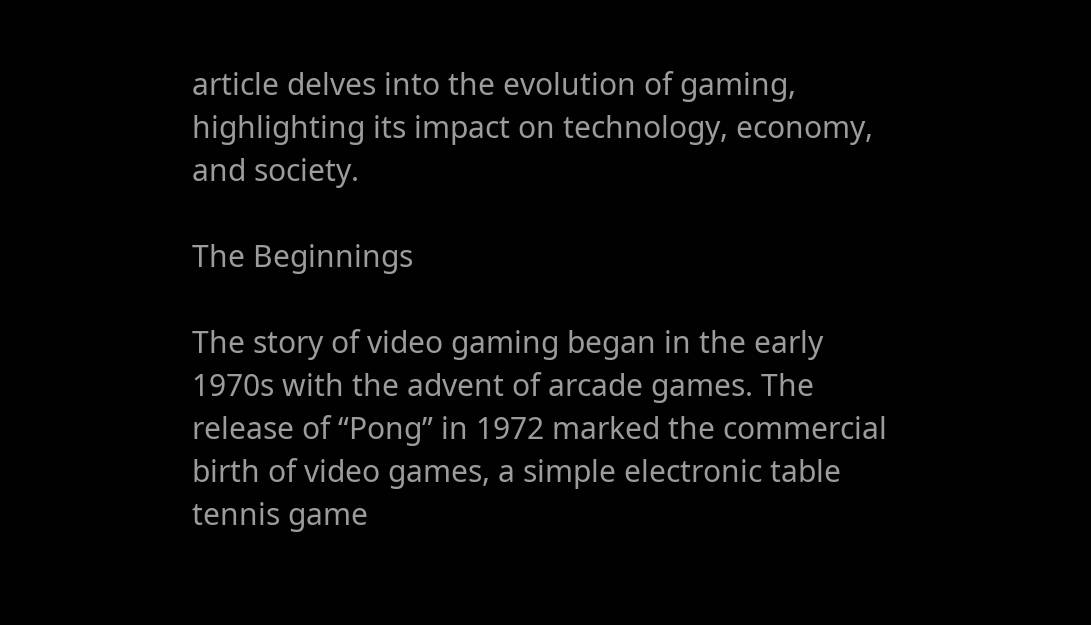article delves into the evolution of gaming, highlighting its impact on technology, economy, and society.

The Beginnings

The story of video gaming began in the early 1970s with the advent of arcade games. The release of “Pong” in 1972 marked the commercial birth of video games, a simple electronic table tennis game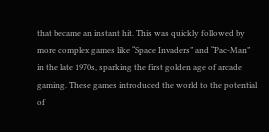that became an instant hit. This was quickly followed by more complex games like “Space Invaders” and “Pac-Man” in the late 1970s, sparking the first golden age of arcade gaming. These games introduced the world to the potential of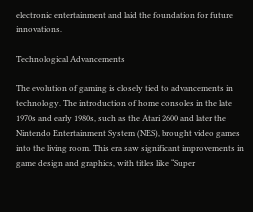electronic entertainment and laid the foundation for future innovations.

Technological Advancements

The evolution of gaming is closely tied to advancements in technology. The introduction of home consoles in the late 1970s and early 1980s, such as the Atari 2600 and later the Nintendo Entertainment System (NES), brought video games into the living room. This era saw significant improvements in game design and graphics, with titles like “Super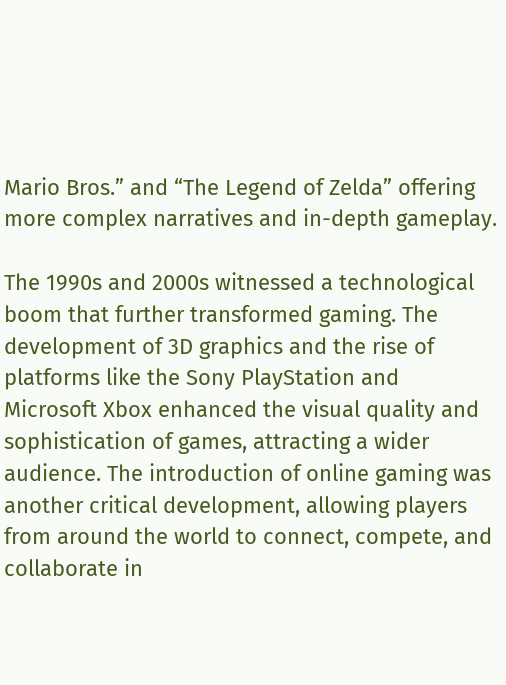Mario Bros.” and “The Legend of Zelda” offering more complex narratives and in-depth gameplay.

The 1990s and 2000s witnessed a technological boom that further transformed gaming. The development of 3D graphics and the rise of platforms like the Sony PlayStation and Microsoft Xbox enhanced the visual quality and sophistication of games, attracting a wider audience. The introduction of online gaming was another critical development, allowing players from around the world to connect, compete, and collaborate in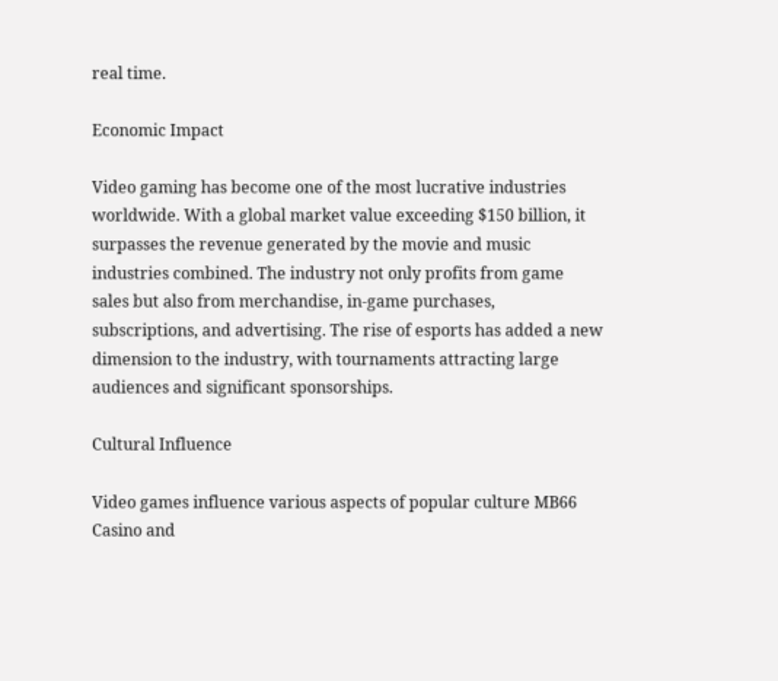real time.

Economic Impact

Video gaming has become one of the most lucrative industries worldwide. With a global market value exceeding $150 billion, it surpasses the revenue generated by the movie and music industries combined. The industry not only profits from game sales but also from merchandise, in-game purchases, subscriptions, and advertising. The rise of esports has added a new dimension to the industry, with tournaments attracting large audiences and significant sponsorships.

Cultural Influence

Video games influence various aspects of popular culture MB66 Casino and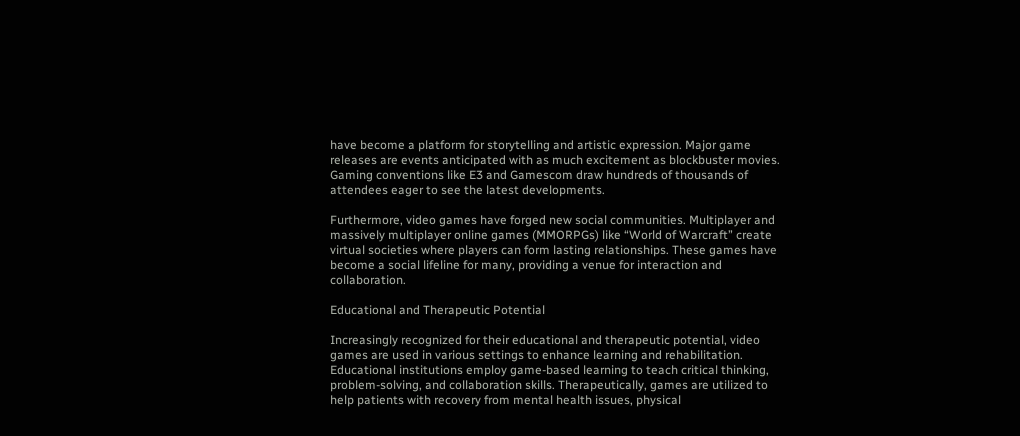have become a platform for storytelling and artistic expression. Major game releases are events anticipated with as much excitement as blockbuster movies. Gaming conventions like E3 and Gamescom draw hundreds of thousands of attendees eager to see the latest developments.

Furthermore, video games have forged new social communities. Multiplayer and massively multiplayer online games (MMORPGs) like “World of Warcraft” create virtual societies where players can form lasting relationships. These games have become a social lifeline for many, providing a venue for interaction and collaboration.

Educational and Therapeutic Potential

Increasingly recognized for their educational and therapeutic potential, video games are used in various settings to enhance learning and rehabilitation. Educational institutions employ game-based learning to teach critical thinking, problem-solving, and collaboration skills. Therapeutically, games are utilized to help patients with recovery from mental health issues, physical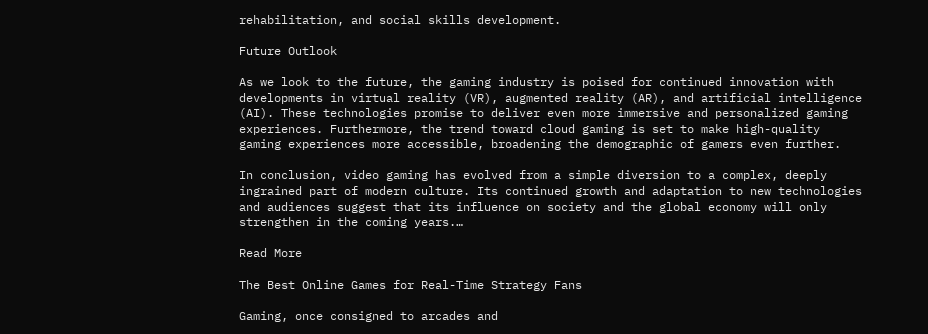rehabilitation, and social skills development.

Future Outlook

As we look to the future, the gaming industry is poised for continued innovation with developments in virtual reality (VR), augmented reality (AR), and artificial intelligence (AI). These technologies promise to deliver even more immersive and personalized gaming experiences. Furthermore, the trend toward cloud gaming is set to make high-quality gaming experiences more accessible, broadening the demographic of gamers even further.

In conclusion, video gaming has evolved from a simple diversion to a complex, deeply ingrained part of modern culture. Its continued growth and adaptation to new technologies and audiences suggest that its influence on society and the global economy will only strengthen in the coming years.…

Read More

The Best Online Games for Real-Time Strategy Fans

Gaming, once consigned to arcades and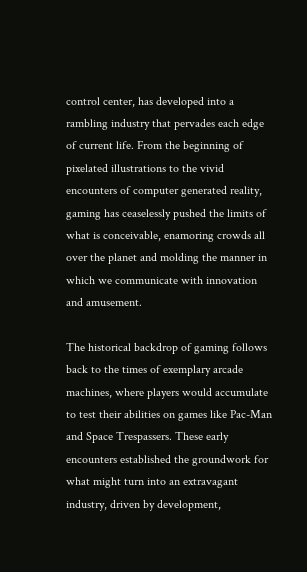control center, has developed into a rambling industry that pervades each edge of current life. From the beginning of pixelated illustrations to the vivid encounters of computer generated reality, gaming has ceaselessly pushed the limits of what is conceivable, enamoring crowds all over the planet and molding the manner in which we communicate with innovation and amusement.

The historical backdrop of gaming follows back to the times of exemplary arcade machines, where players would accumulate to test their abilities on games like Pac-Man and Space Trespassers. These early encounters established the groundwork for what might turn into an extravagant industry, driven by development,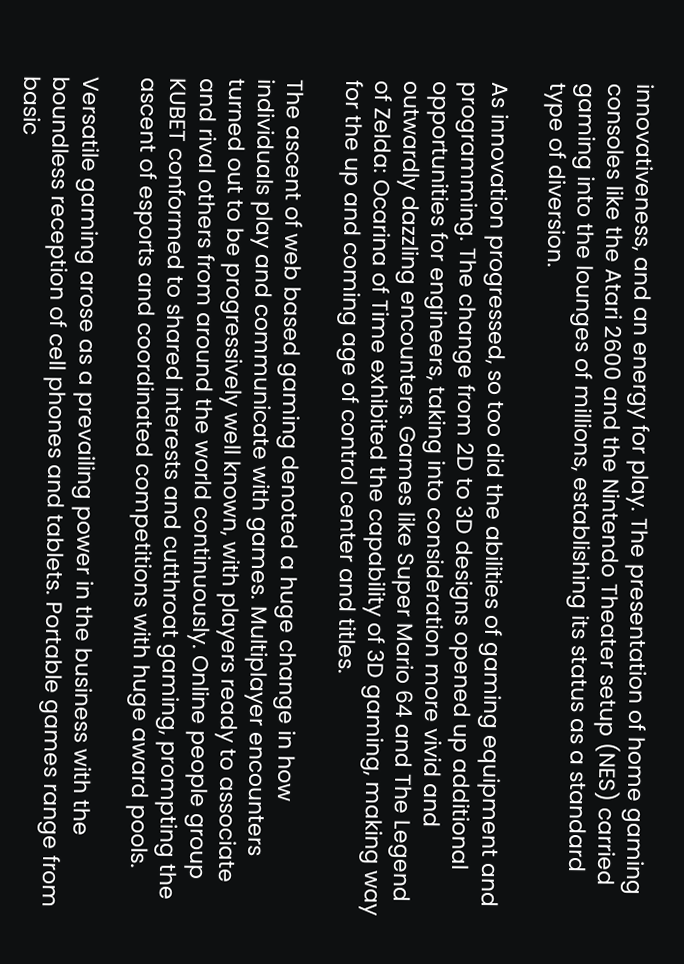innovativeness, and an energy for play. The presentation of home gaming consoles like the Atari 2600 and the Nintendo Theater setup (NES) carried gaming into the lounges of millions, establishing its status as a standard type of diversion.

As innovation progressed, so too did the abilities of gaming equipment and programming. The change from 2D to 3D designs opened up additional opportunities for engineers, taking into consideration more vivid and outwardly dazzling encounters. Games like Super Mario 64 and The Legend of Zelda: Ocarina of Time exhibited the capability of 3D gaming, making way for the up and coming age of control center and titles.

The ascent of web based gaming denoted a huge change in how individuals play and communicate with games. Multiplayer encounters turned out to be progressively well known, with players ready to associate and rival others from around the world continuously. Online people group KUBET conformed to shared interests and cutthroat gaming, prompting the ascent of esports and coordinated competitions with huge award pools.

Versatile gaming arose as a prevailing power in the business with the boundless reception of cell phones and tablets. Portable games range from basic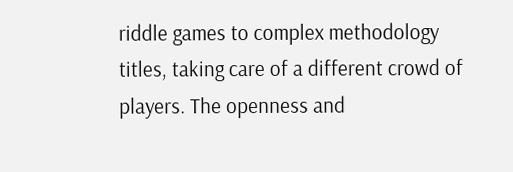riddle games to complex methodology titles, taking care of a different crowd of players. The openness and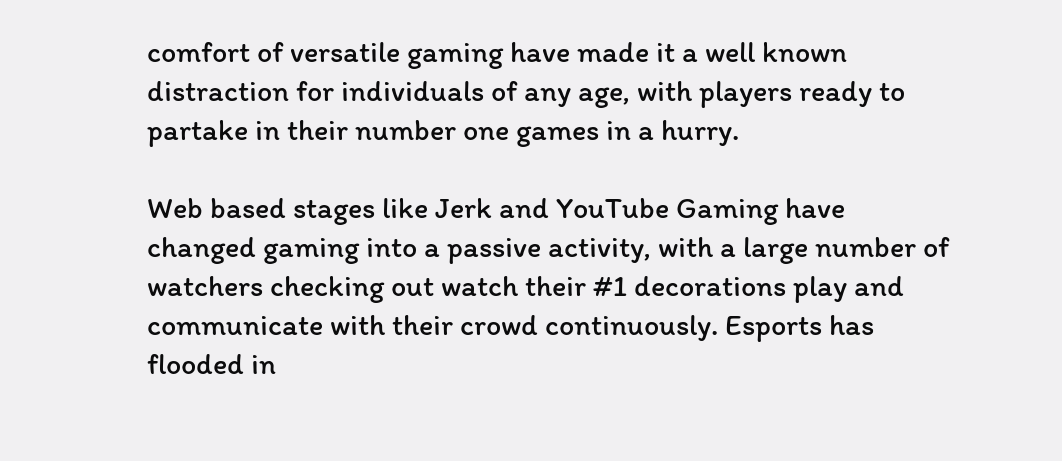comfort of versatile gaming have made it a well known distraction for individuals of any age, with players ready to partake in their number one games in a hurry.

Web based stages like Jerk and YouTube Gaming have changed gaming into a passive activity, with a large number of watchers checking out watch their #1 decorations play and communicate with their crowd continuously. Esports has flooded in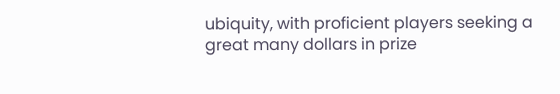ubiquity, with proficient players seeking a great many dollars in prize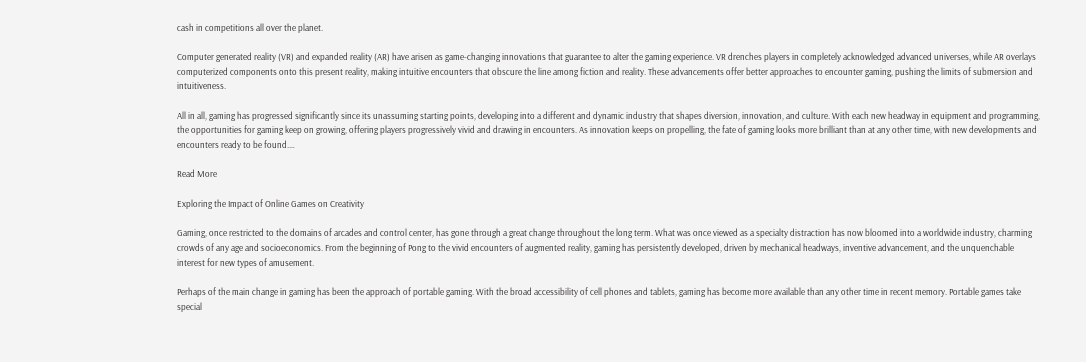cash in competitions all over the planet.

Computer generated reality (VR) and expanded reality (AR) have arisen as game-changing innovations that guarantee to alter the gaming experience. VR drenches players in completely acknowledged advanced universes, while AR overlays computerized components onto this present reality, making intuitive encounters that obscure the line among fiction and reality. These advancements offer better approaches to encounter gaming, pushing the limits of submersion and intuitiveness.

All in all, gaming has progressed significantly since its unassuming starting points, developing into a different and dynamic industry that shapes diversion, innovation, and culture. With each new headway in equipment and programming, the opportunities for gaming keep on growing, offering players progressively vivid and drawing in encounters. As innovation keeps on propelling, the fate of gaming looks more brilliant than at any other time, with new developments and encounters ready to be found.…

Read More

Exploring the Impact of Online Games on Creativity

Gaming, once restricted to the domains of arcades and control center, has gone through a great change throughout the long term. What was once viewed as a specialty distraction has now bloomed into a worldwide industry, charming crowds of any age and socioeconomics. From the beginning of Pong to the vivid encounters of augmented reality, gaming has persistently developed, driven by mechanical headways, inventive advancement, and the unquenchable interest for new types of amusement.

Perhaps of the main change in gaming has been the approach of portable gaming. With the broad accessibility of cell phones and tablets, gaming has become more available than any other time in recent memory. Portable games take special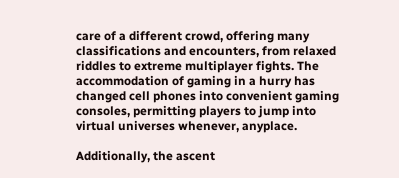care of a different crowd, offering many classifications and encounters, from relaxed riddles to extreme multiplayer fights. The accommodation of gaming in a hurry has changed cell phones into convenient gaming consoles, permitting players to jump into virtual universes whenever, anyplace.

Additionally, the ascent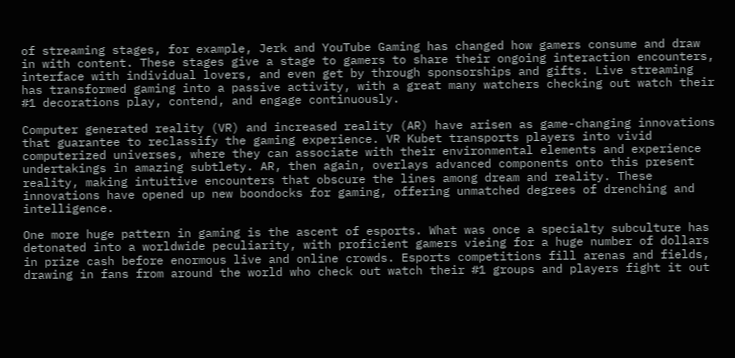of streaming stages, for example, Jerk and YouTube Gaming has changed how gamers consume and draw in with content. These stages give a stage to gamers to share their ongoing interaction encounters, interface with individual lovers, and even get by through sponsorships and gifts. Live streaming has transformed gaming into a passive activity, with a great many watchers checking out watch their #1 decorations play, contend, and engage continuously.

Computer generated reality (VR) and increased reality (AR) have arisen as game-changing innovations that guarantee to reclassify the gaming experience. VR Kubet transports players into vivid computerized universes, where they can associate with their environmental elements and experience undertakings in amazing subtlety. AR, then again, overlays advanced components onto this present reality, making intuitive encounters that obscure the lines among dream and reality. These innovations have opened up new boondocks for gaming, offering unmatched degrees of drenching and intelligence.

One more huge pattern in gaming is the ascent of esports. What was once a specialty subculture has detonated into a worldwide peculiarity, with proficient gamers vieing for a huge number of dollars in prize cash before enormous live and online crowds. Esports competitions fill arenas and fields, drawing in fans from around the world who check out watch their #1 groups and players fight it out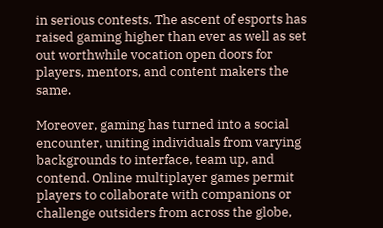in serious contests. The ascent of esports has raised gaming higher than ever as well as set out worthwhile vocation open doors for players, mentors, and content makers the same.

Moreover, gaming has turned into a social encounter, uniting individuals from varying backgrounds to interface, team up, and contend. Online multiplayer games permit players to collaborate with companions or challenge outsiders from across the globe,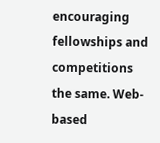encouraging fellowships and competitions the same. Web-based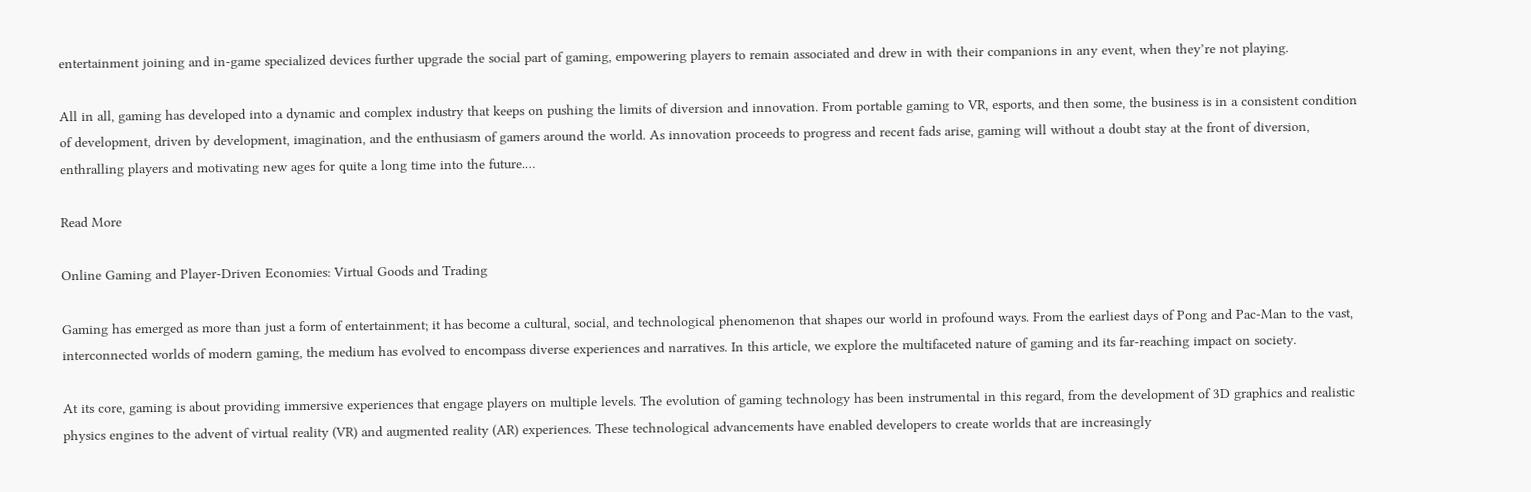entertainment joining and in-game specialized devices further upgrade the social part of gaming, empowering players to remain associated and drew in with their companions in any event, when they’re not playing.

All in all, gaming has developed into a dynamic and complex industry that keeps on pushing the limits of diversion and innovation. From portable gaming to VR, esports, and then some, the business is in a consistent condition of development, driven by development, imagination, and the enthusiasm of gamers around the world. As innovation proceeds to progress and recent fads arise, gaming will without a doubt stay at the front of diversion, enthralling players and motivating new ages for quite a long time into the future.…

Read More

Online Gaming and Player-Driven Economies: Virtual Goods and Trading

Gaming has emerged as more than just a form of entertainment; it has become a cultural, social, and technological phenomenon that shapes our world in profound ways. From the earliest days of Pong and Pac-Man to the vast, interconnected worlds of modern gaming, the medium has evolved to encompass diverse experiences and narratives. In this article, we explore the multifaceted nature of gaming and its far-reaching impact on society.

At its core, gaming is about providing immersive experiences that engage players on multiple levels. The evolution of gaming technology has been instrumental in this regard, from the development of 3D graphics and realistic physics engines to the advent of virtual reality (VR) and augmented reality (AR) experiences. These technological advancements have enabled developers to create worlds that are increasingly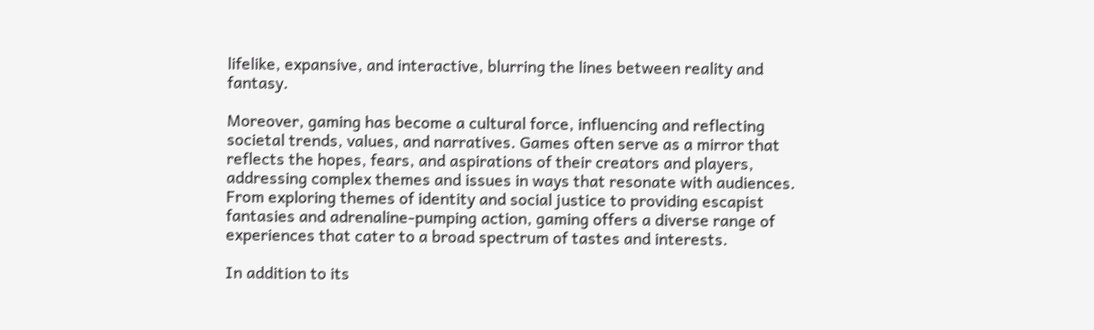lifelike, expansive, and interactive, blurring the lines between reality and fantasy.

Moreover, gaming has become a cultural force, influencing and reflecting societal trends, values, and narratives. Games often serve as a mirror that reflects the hopes, fears, and aspirations of their creators and players, addressing complex themes and issues in ways that resonate with audiences. From exploring themes of identity and social justice to providing escapist fantasies and adrenaline-pumping action, gaming offers a diverse range of experiences that cater to a broad spectrum of tastes and interests.

In addition to its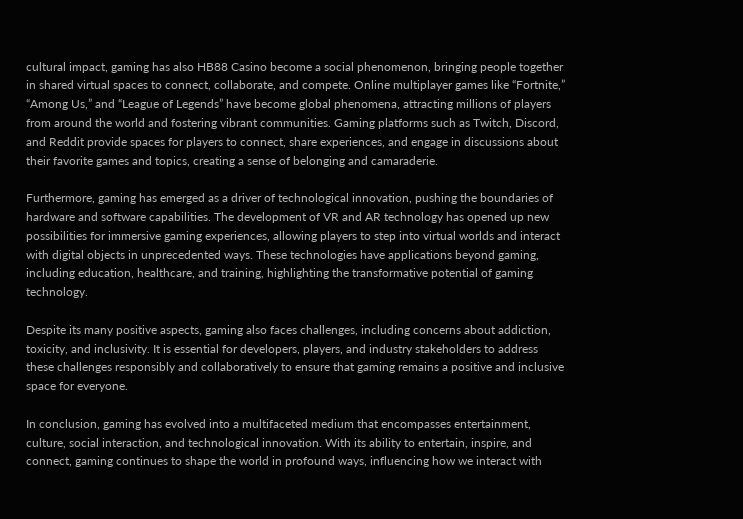cultural impact, gaming has also HB88 Casino become a social phenomenon, bringing people together in shared virtual spaces to connect, collaborate, and compete. Online multiplayer games like “Fortnite,” “Among Us,” and “League of Legends” have become global phenomena, attracting millions of players from around the world and fostering vibrant communities. Gaming platforms such as Twitch, Discord, and Reddit provide spaces for players to connect, share experiences, and engage in discussions about their favorite games and topics, creating a sense of belonging and camaraderie.

Furthermore, gaming has emerged as a driver of technological innovation, pushing the boundaries of hardware and software capabilities. The development of VR and AR technology has opened up new possibilities for immersive gaming experiences, allowing players to step into virtual worlds and interact with digital objects in unprecedented ways. These technologies have applications beyond gaming, including education, healthcare, and training, highlighting the transformative potential of gaming technology.

Despite its many positive aspects, gaming also faces challenges, including concerns about addiction, toxicity, and inclusivity. It is essential for developers, players, and industry stakeholders to address these challenges responsibly and collaboratively to ensure that gaming remains a positive and inclusive space for everyone.

In conclusion, gaming has evolved into a multifaceted medium that encompasses entertainment, culture, social interaction, and technological innovation. With its ability to entertain, inspire, and connect, gaming continues to shape the world in profound ways, influencing how we interact with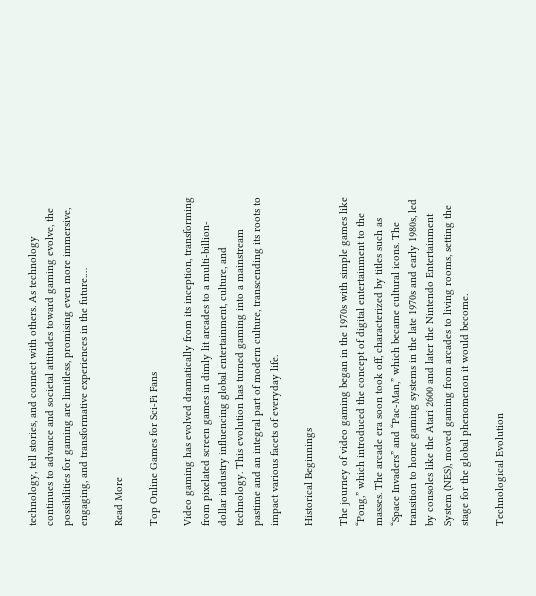technology, tell stories, and connect with others. As technology continues to advance and societal attitudes toward gaming evolve, the possibilities for gaming are limitless, promising even more immersive, engaging, and transformative experiences in the future.…

Read More

Top Online Games for Sci-Fi Fans

Video gaming has evolved dramatically from its inception, transforming from pixelated screen games in dimly lit arcades to a multi-billion-dollar industry influencing global entertainment, culture, and technology. This evolution has turned gaming into a mainstream pastime and an integral part of modern culture, transcending its roots to impact various facets of everyday life.

Historical Beginnings

The journey of video gaming began in the 1970s with simple games like “Pong,” which introduced the concept of digital entertainment to the masses. The arcade era soon took off, characterized by titles such as “Space Invaders” and “Pac-Man,” which became cultural icons. The transition to home gaming systems in the late 1970s and early 1980s, led by consoles like the Atari 2600 and later the Nintendo Entertainment System (NES), moved gaming from arcades to living rooms, setting the stage for the global phenomenon it would become.

Technological Evolution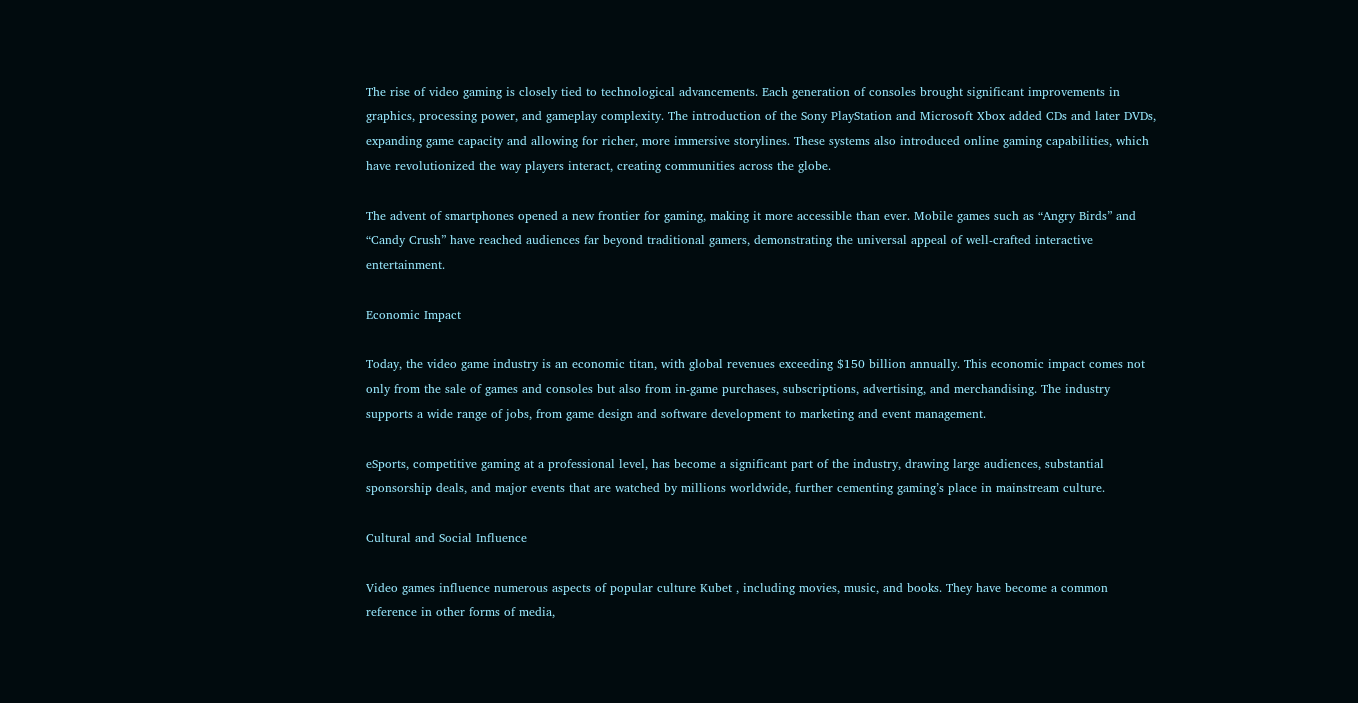The rise of video gaming is closely tied to technological advancements. Each generation of consoles brought significant improvements in graphics, processing power, and gameplay complexity. The introduction of the Sony PlayStation and Microsoft Xbox added CDs and later DVDs, expanding game capacity and allowing for richer, more immersive storylines. These systems also introduced online gaming capabilities, which have revolutionized the way players interact, creating communities across the globe.

The advent of smartphones opened a new frontier for gaming, making it more accessible than ever. Mobile games such as “Angry Birds” and “Candy Crush” have reached audiences far beyond traditional gamers, demonstrating the universal appeal of well-crafted interactive entertainment.

Economic Impact

Today, the video game industry is an economic titan, with global revenues exceeding $150 billion annually. This economic impact comes not only from the sale of games and consoles but also from in-game purchases, subscriptions, advertising, and merchandising. The industry supports a wide range of jobs, from game design and software development to marketing and event management.

eSports, competitive gaming at a professional level, has become a significant part of the industry, drawing large audiences, substantial sponsorship deals, and major events that are watched by millions worldwide, further cementing gaming’s place in mainstream culture.

Cultural and Social Influence

Video games influence numerous aspects of popular culture Kubet , including movies, music, and books. They have become a common reference in other forms of media,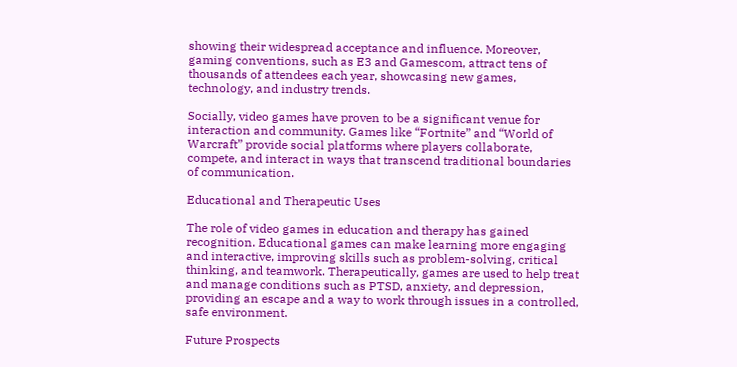showing their widespread acceptance and influence. Moreover, gaming conventions, such as E3 and Gamescom, attract tens of thousands of attendees each year, showcasing new games, technology, and industry trends.

Socially, video games have proven to be a significant venue for interaction and community. Games like “Fortnite” and “World of Warcraft” provide social platforms where players collaborate, compete, and interact in ways that transcend traditional boundaries of communication.

Educational and Therapeutic Uses

The role of video games in education and therapy has gained recognition. Educational games can make learning more engaging and interactive, improving skills such as problem-solving, critical thinking, and teamwork. Therapeutically, games are used to help treat and manage conditions such as PTSD, anxiety, and depression, providing an escape and a way to work through issues in a controlled, safe environment.

Future Prospects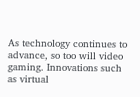As technology continues to advance, so too will video gaming. Innovations such as virtual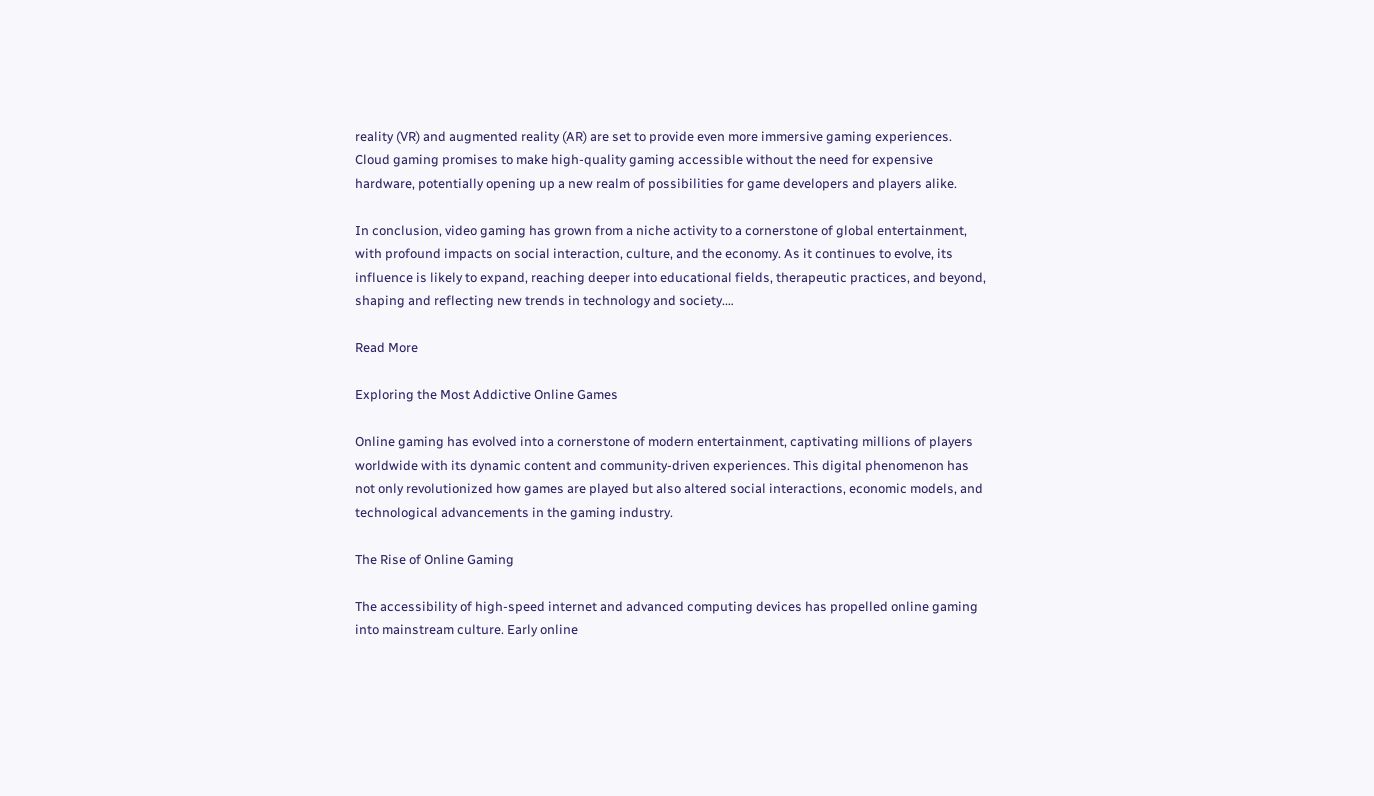reality (VR) and augmented reality (AR) are set to provide even more immersive gaming experiences. Cloud gaming promises to make high-quality gaming accessible without the need for expensive hardware, potentially opening up a new realm of possibilities for game developers and players alike.

In conclusion, video gaming has grown from a niche activity to a cornerstone of global entertainment, with profound impacts on social interaction, culture, and the economy. As it continues to evolve, its influence is likely to expand, reaching deeper into educational fields, therapeutic practices, and beyond, shaping and reflecting new trends in technology and society.…

Read More

Exploring the Most Addictive Online Games

Online gaming has evolved into a cornerstone of modern entertainment, captivating millions of players worldwide with its dynamic content and community-driven experiences. This digital phenomenon has not only revolutionized how games are played but also altered social interactions, economic models, and technological advancements in the gaming industry.

The Rise of Online Gaming

The accessibility of high-speed internet and advanced computing devices has propelled online gaming into mainstream culture. Early online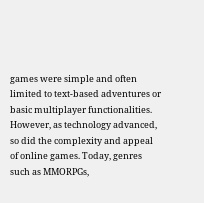games were simple and often limited to text-based adventures or basic multiplayer functionalities. However, as technology advanced, so did the complexity and appeal of online games. Today, genres such as MMORPGs,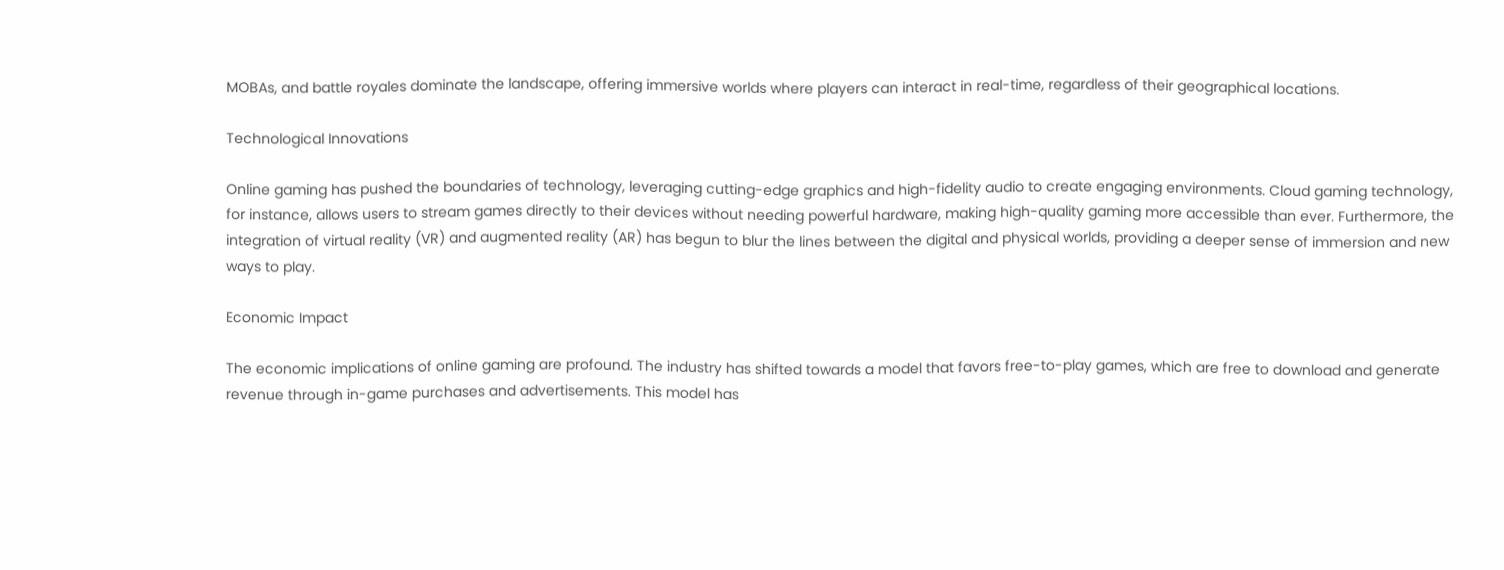MOBAs, and battle royales dominate the landscape, offering immersive worlds where players can interact in real-time, regardless of their geographical locations.

Technological Innovations

Online gaming has pushed the boundaries of technology, leveraging cutting-edge graphics and high-fidelity audio to create engaging environments. Cloud gaming technology, for instance, allows users to stream games directly to their devices without needing powerful hardware, making high-quality gaming more accessible than ever. Furthermore, the integration of virtual reality (VR) and augmented reality (AR) has begun to blur the lines between the digital and physical worlds, providing a deeper sense of immersion and new ways to play.

Economic Impact

The economic implications of online gaming are profound. The industry has shifted towards a model that favors free-to-play games, which are free to download and generate revenue through in-game purchases and advertisements. This model has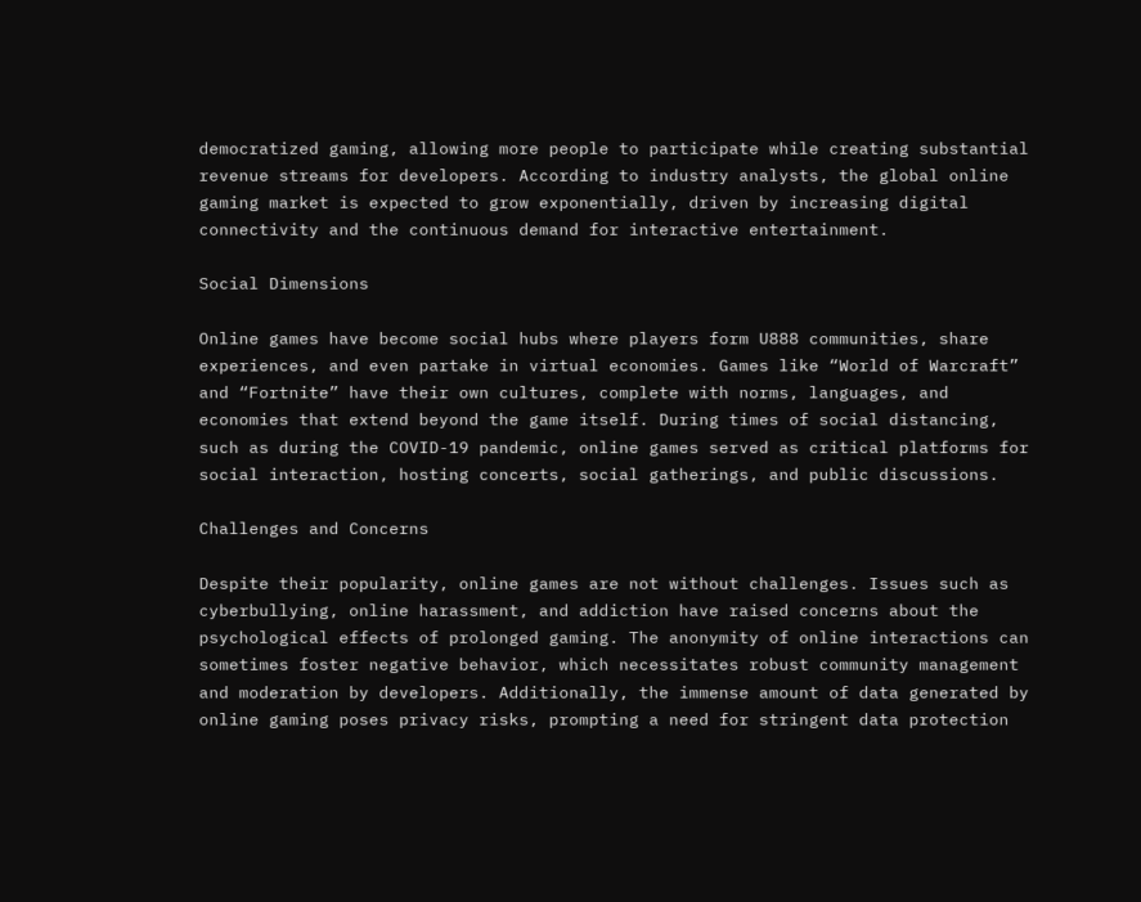democratized gaming, allowing more people to participate while creating substantial revenue streams for developers. According to industry analysts, the global online gaming market is expected to grow exponentially, driven by increasing digital connectivity and the continuous demand for interactive entertainment.

Social Dimensions

Online games have become social hubs where players form U888 communities, share experiences, and even partake in virtual economies. Games like “World of Warcraft” and “Fortnite” have their own cultures, complete with norms, languages, and economies that extend beyond the game itself. During times of social distancing, such as during the COVID-19 pandemic, online games served as critical platforms for social interaction, hosting concerts, social gatherings, and public discussions.

Challenges and Concerns

Despite their popularity, online games are not without challenges. Issues such as cyberbullying, online harassment, and addiction have raised concerns about the psychological effects of prolonged gaming. The anonymity of online interactions can sometimes foster negative behavior, which necessitates robust community management and moderation by developers. Additionally, the immense amount of data generated by online gaming poses privacy risks, prompting a need for stringent data protection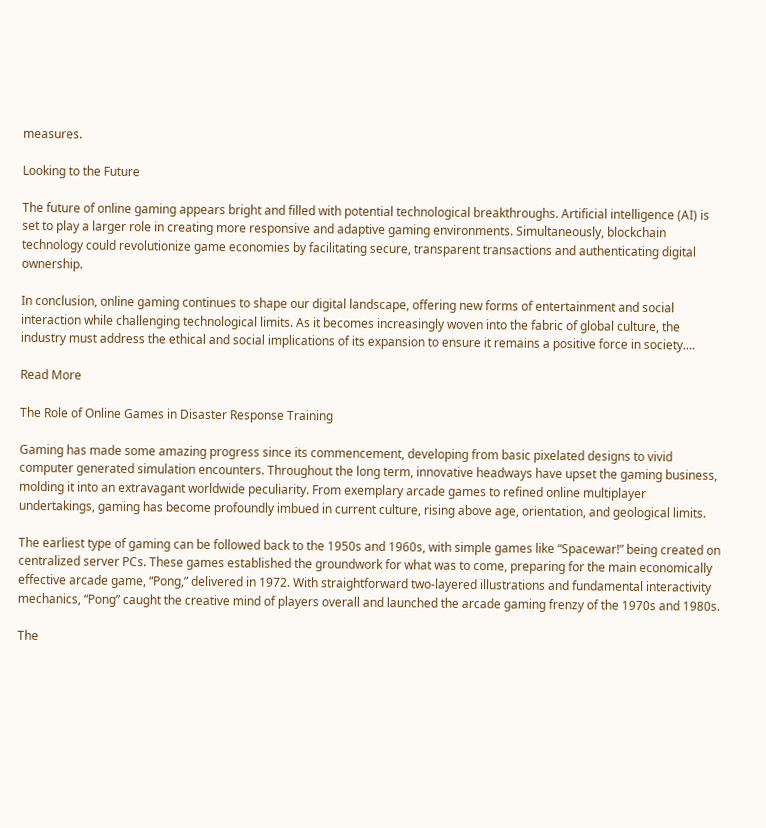measures.

Looking to the Future

The future of online gaming appears bright and filled with potential technological breakthroughs. Artificial intelligence (AI) is set to play a larger role in creating more responsive and adaptive gaming environments. Simultaneously, blockchain technology could revolutionize game economies by facilitating secure, transparent transactions and authenticating digital ownership.

In conclusion, online gaming continues to shape our digital landscape, offering new forms of entertainment and social interaction while challenging technological limits. As it becomes increasingly woven into the fabric of global culture, the industry must address the ethical and social implications of its expansion to ensure it remains a positive force in society.…

Read More

The Role of Online Games in Disaster Response Training

Gaming has made some amazing progress since its commencement, developing from basic pixelated designs to vivid computer generated simulation encounters. Throughout the long term, innovative headways have upset the gaming business, molding it into an extravagant worldwide peculiarity. From exemplary arcade games to refined online multiplayer undertakings, gaming has become profoundly imbued in current culture, rising above age, orientation, and geological limits.

The earliest type of gaming can be followed back to the 1950s and 1960s, with simple games like “Spacewar!” being created on centralized server PCs. These games established the groundwork for what was to come, preparing for the main economically effective arcade game, “Pong,” delivered in 1972. With straightforward two-layered illustrations and fundamental interactivity mechanics, “Pong” caught the creative mind of players overall and launched the arcade gaming frenzy of the 1970s and 1980s.

The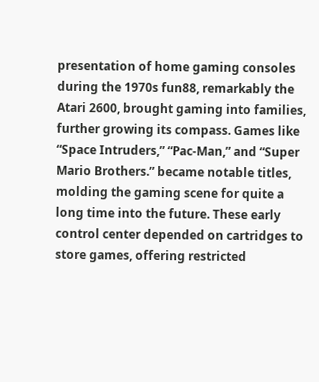presentation of home gaming consoles during the 1970s fun88, remarkably the Atari 2600, brought gaming into families, further growing its compass. Games like “Space Intruders,” “Pac-Man,” and “Super Mario Brothers.” became notable titles, molding the gaming scene for quite a long time into the future. These early control center depended on cartridges to store games, offering restricted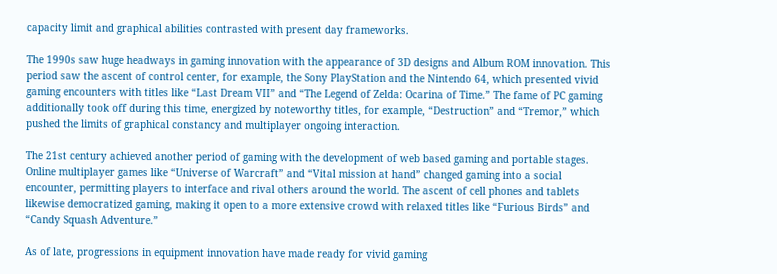capacity limit and graphical abilities contrasted with present day frameworks.

The 1990s saw huge headways in gaming innovation with the appearance of 3D designs and Album ROM innovation. This period saw the ascent of control center, for example, the Sony PlayStation and the Nintendo 64, which presented vivid gaming encounters with titles like “Last Dream VII” and “The Legend of Zelda: Ocarina of Time.” The fame of PC gaming additionally took off during this time, energized by noteworthy titles, for example, “Destruction” and “Tremor,” which pushed the limits of graphical constancy and multiplayer ongoing interaction.

The 21st century achieved another period of gaming with the development of web based gaming and portable stages. Online multiplayer games like “Universe of Warcraft” and “Vital mission at hand” changed gaming into a social encounter, permitting players to interface and rival others around the world. The ascent of cell phones and tablets likewise democratized gaming, making it open to a more extensive crowd with relaxed titles like “Furious Birds” and “Candy Squash Adventure.”

As of late, progressions in equipment innovation have made ready for vivid gaming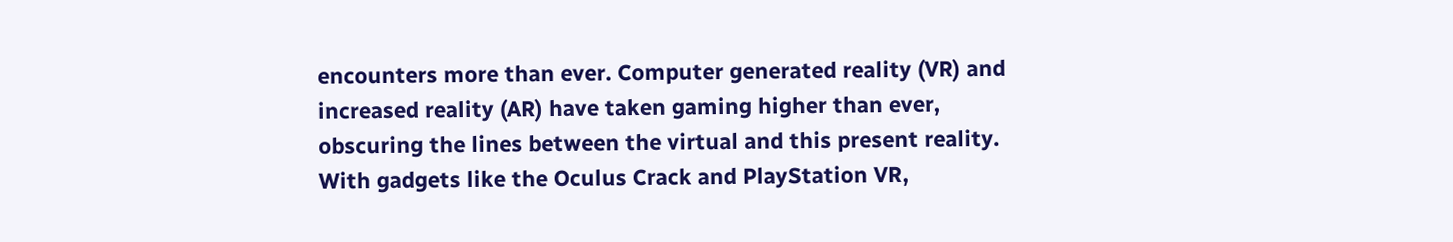encounters more than ever. Computer generated reality (VR) and increased reality (AR) have taken gaming higher than ever, obscuring the lines between the virtual and this present reality. With gadgets like the Oculus Crack and PlayStation VR,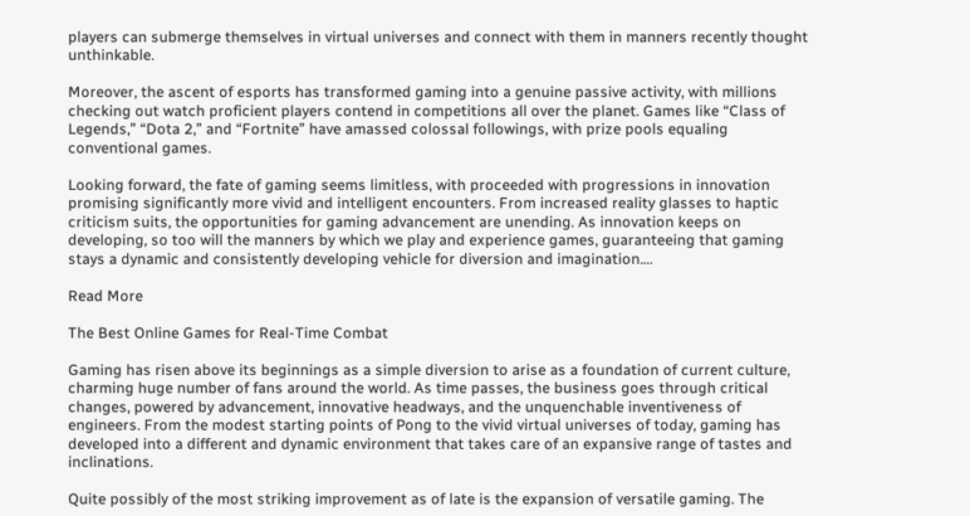players can submerge themselves in virtual universes and connect with them in manners recently thought unthinkable.

Moreover, the ascent of esports has transformed gaming into a genuine passive activity, with millions checking out watch proficient players contend in competitions all over the planet. Games like “Class of Legends,” “Dota 2,” and “Fortnite” have amassed colossal followings, with prize pools equaling conventional games.

Looking forward, the fate of gaming seems limitless, with proceeded with progressions in innovation promising significantly more vivid and intelligent encounters. From increased reality glasses to haptic criticism suits, the opportunities for gaming advancement are unending. As innovation keeps on developing, so too will the manners by which we play and experience games, guaranteeing that gaming stays a dynamic and consistently developing vehicle for diversion and imagination.…

Read More

The Best Online Games for Real-Time Combat

Gaming has risen above its beginnings as a simple diversion to arise as a foundation of current culture, charming huge number of fans around the world. As time passes, the business goes through critical changes, powered by advancement, innovative headways, and the unquenchable inventiveness of engineers. From the modest starting points of Pong to the vivid virtual universes of today, gaming has developed into a different and dynamic environment that takes care of an expansive range of tastes and inclinations.

Quite possibly of the most striking improvement as of late is the expansion of versatile gaming. The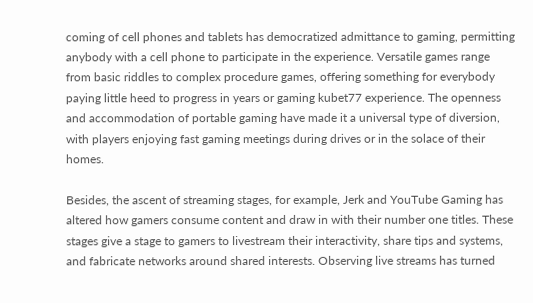coming of cell phones and tablets has democratized admittance to gaming, permitting anybody with a cell phone to participate in the experience. Versatile games range from basic riddles to complex procedure games, offering something for everybody paying little heed to progress in years or gaming kubet77 experience. The openness and accommodation of portable gaming have made it a universal type of diversion, with players enjoying fast gaming meetings during drives or in the solace of their homes.

Besides, the ascent of streaming stages, for example, Jerk and YouTube Gaming has altered how gamers consume content and draw in with their number one titles. These stages give a stage to gamers to livestream their interactivity, share tips and systems, and fabricate networks around shared interests. Observing live streams has turned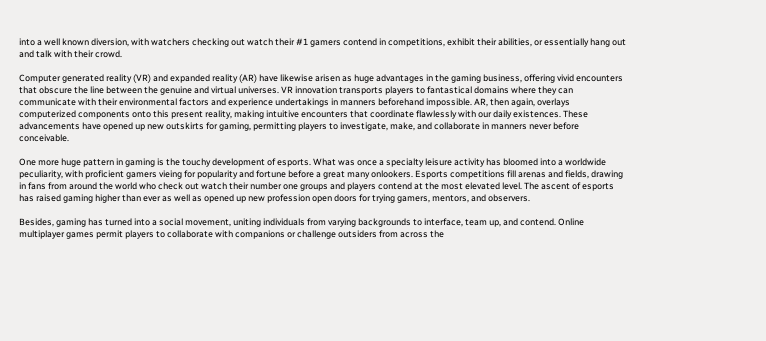into a well known diversion, with watchers checking out watch their #1 gamers contend in competitions, exhibit their abilities, or essentially hang out and talk with their crowd.

Computer generated reality (VR) and expanded reality (AR) have likewise arisen as huge advantages in the gaming business, offering vivid encounters that obscure the line between the genuine and virtual universes. VR innovation transports players to fantastical domains where they can communicate with their environmental factors and experience undertakings in manners beforehand impossible. AR, then again, overlays computerized components onto this present reality, making intuitive encounters that coordinate flawlessly with our daily existences. These advancements have opened up new outskirts for gaming, permitting players to investigate, make, and collaborate in manners never before conceivable.

One more huge pattern in gaming is the touchy development of esports. What was once a specialty leisure activity has bloomed into a worldwide peculiarity, with proficient gamers vieing for popularity and fortune before a great many onlookers. Esports competitions fill arenas and fields, drawing in fans from around the world who check out watch their number one groups and players contend at the most elevated level. The ascent of esports has raised gaming higher than ever as well as opened up new profession open doors for trying gamers, mentors, and observers.

Besides, gaming has turned into a social movement, uniting individuals from varying backgrounds to interface, team up, and contend. Online multiplayer games permit players to collaborate with companions or challenge outsiders from across the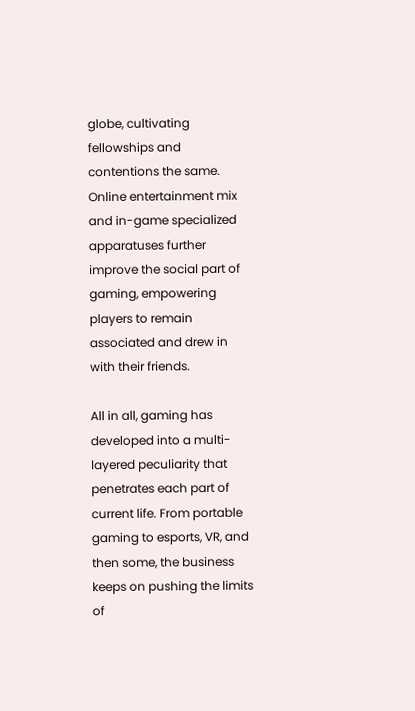globe, cultivating fellowships and contentions the same. Online entertainment mix and in-game specialized apparatuses further improve the social part of gaming, empowering players to remain associated and drew in with their friends.

All in all, gaming has developed into a multi-layered peculiarity that penetrates each part of current life. From portable gaming to esports, VR, and then some, the business keeps on pushing the limits of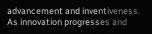advancement and inventiveness. As innovation progresses and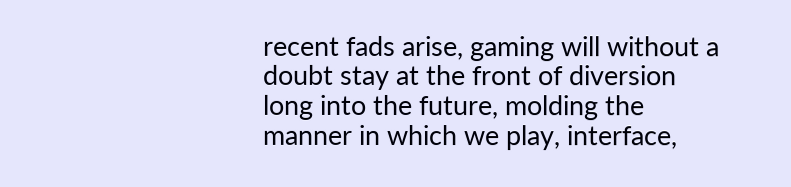recent fads arise, gaming will without a doubt stay at the front of diversion long into the future, molding the manner in which we play, interface,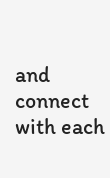and connect with each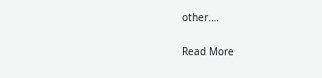other.…

Read More